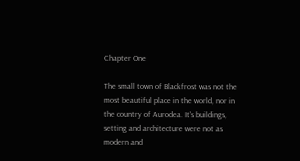Chapter One

The small town of Blackfrost was not the most beautiful place in the world, nor in the country of Aurodea. It's buildings, setting and architecture were not as modern and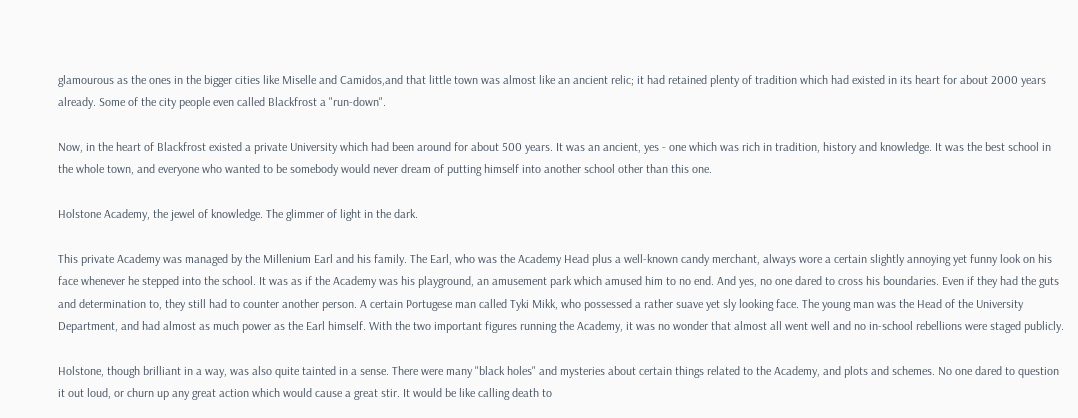glamourous as the ones in the bigger cities like Miselle and Camidos,and that little town was almost like an ancient relic; it had retained plenty of tradition which had existed in its heart for about 2000 years already. Some of the city people even called Blackfrost a "run-down".

Now, in the heart of Blackfrost existed a private University which had been around for about 500 years. It was an ancient, yes - one which was rich in tradition, history and knowledge. It was the best school in the whole town, and everyone who wanted to be somebody would never dream of putting himself into another school other than this one.

Holstone Academy, the jewel of knowledge. The glimmer of light in the dark.

This private Academy was managed by the Millenium Earl and his family. The Earl, who was the Academy Head plus a well-known candy merchant, always wore a certain slightly annoying yet funny look on his face whenever he stepped into the school. It was as if the Academy was his playground, an amusement park which amused him to no end. And yes, no one dared to cross his boundaries. Even if they had the guts and determination to, they still had to counter another person. A certain Portugese man called Tyki Mikk, who possessed a rather suave yet sly looking face. The young man was the Head of the University Department, and had almost as much power as the Earl himself. With the two important figures running the Academy, it was no wonder that almost all went well and no in-school rebellions were staged publicly.

Holstone, though brilliant in a way, was also quite tainted in a sense. There were many "black holes" and mysteries about certain things related to the Academy, and plots and schemes. No one dared to question it out loud, or churn up any great action which would cause a great stir. It would be like calling death to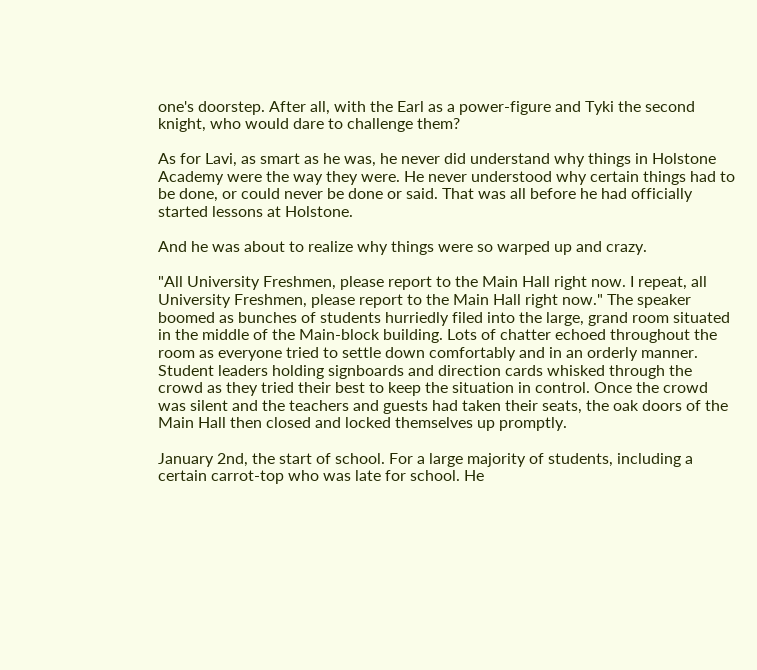one's doorstep. After all, with the Earl as a power-figure and Tyki the second knight, who would dare to challenge them?

As for Lavi, as smart as he was, he never did understand why things in Holstone Academy were the way they were. He never understood why certain things had to be done, or could never be done or said. That was all before he had officially started lessons at Holstone.

And he was about to realize why things were so warped up and crazy.

"All University Freshmen, please report to the Main Hall right now. I repeat, all University Freshmen, please report to the Main Hall right now." The speaker boomed as bunches of students hurriedly filed into the large, grand room situated in the middle of the Main-block building. Lots of chatter echoed throughout the room as everyone tried to settle down comfortably and in an orderly manner. Student leaders holding signboards and direction cards whisked through the crowd as they tried their best to keep the situation in control. Once the crowd was silent and the teachers and guests had taken their seats, the oak doors of the Main Hall then closed and locked themselves up promptly.

January 2nd, the start of school. For a large majority of students, including a certain carrot-top who was late for school. He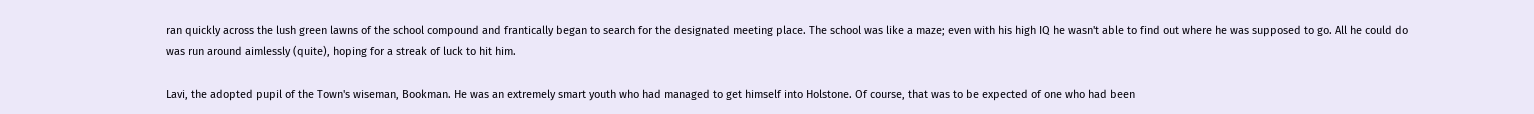ran quickly across the lush green lawns of the school compound and frantically began to search for the designated meeting place. The school was like a maze; even with his high IQ he wasn't able to find out where he was supposed to go. All he could do was run around aimlessly (quite), hoping for a streak of luck to hit him.

Lavi, the adopted pupil of the Town's wiseman, Bookman. He was an extremely smart youth who had managed to get himself into Holstone. Of course, that was to be expected of one who had been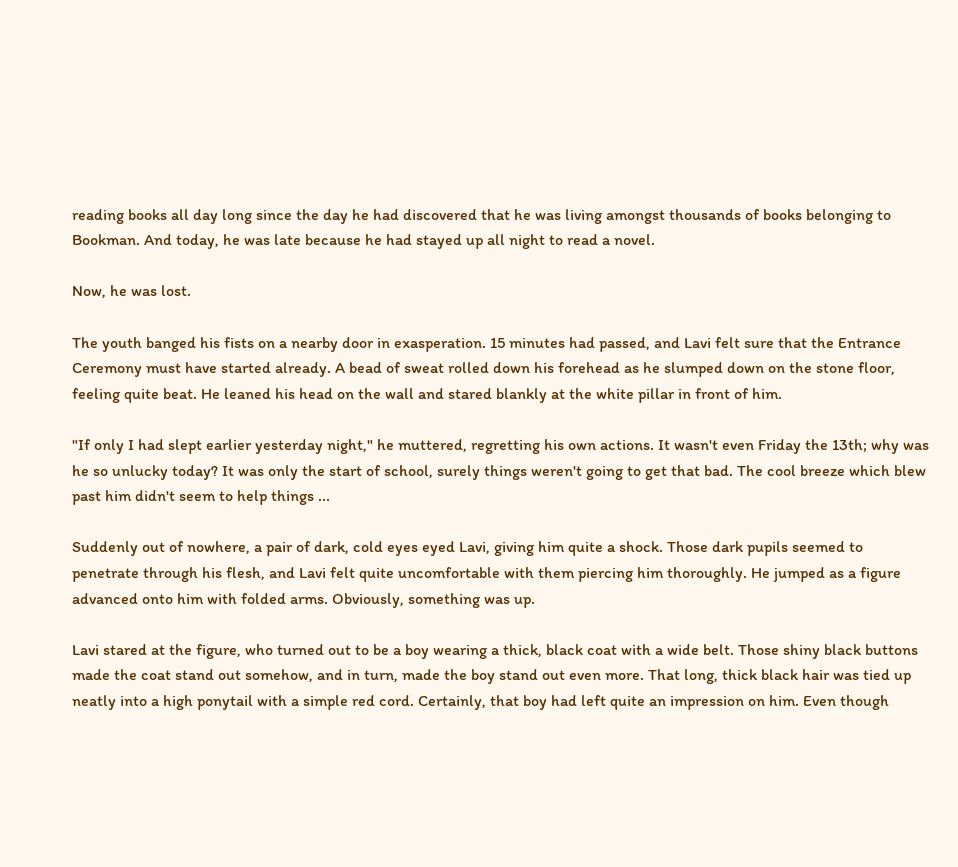reading books all day long since the day he had discovered that he was living amongst thousands of books belonging to Bookman. And today, he was late because he had stayed up all night to read a novel.

Now, he was lost.

The youth banged his fists on a nearby door in exasperation. 15 minutes had passed, and Lavi felt sure that the Entrance Ceremony must have started already. A bead of sweat rolled down his forehead as he slumped down on the stone floor, feeling quite beat. He leaned his head on the wall and stared blankly at the white pillar in front of him.

"If only I had slept earlier yesterday night," he muttered, regretting his own actions. It wasn't even Friday the 13th; why was he so unlucky today? It was only the start of school, surely things weren't going to get that bad. The cool breeze which blew past him didn't seem to help things ...

Suddenly out of nowhere, a pair of dark, cold eyes eyed Lavi, giving him quite a shock. Those dark pupils seemed to penetrate through his flesh, and Lavi felt quite uncomfortable with them piercing him thoroughly. He jumped as a figure advanced onto him with folded arms. Obviously, something was up.

Lavi stared at the figure, who turned out to be a boy wearing a thick, black coat with a wide belt. Those shiny black buttons made the coat stand out somehow, and in turn, made the boy stand out even more. That long, thick black hair was tied up neatly into a high ponytail with a simple red cord. Certainly, that boy had left quite an impression on him. Even though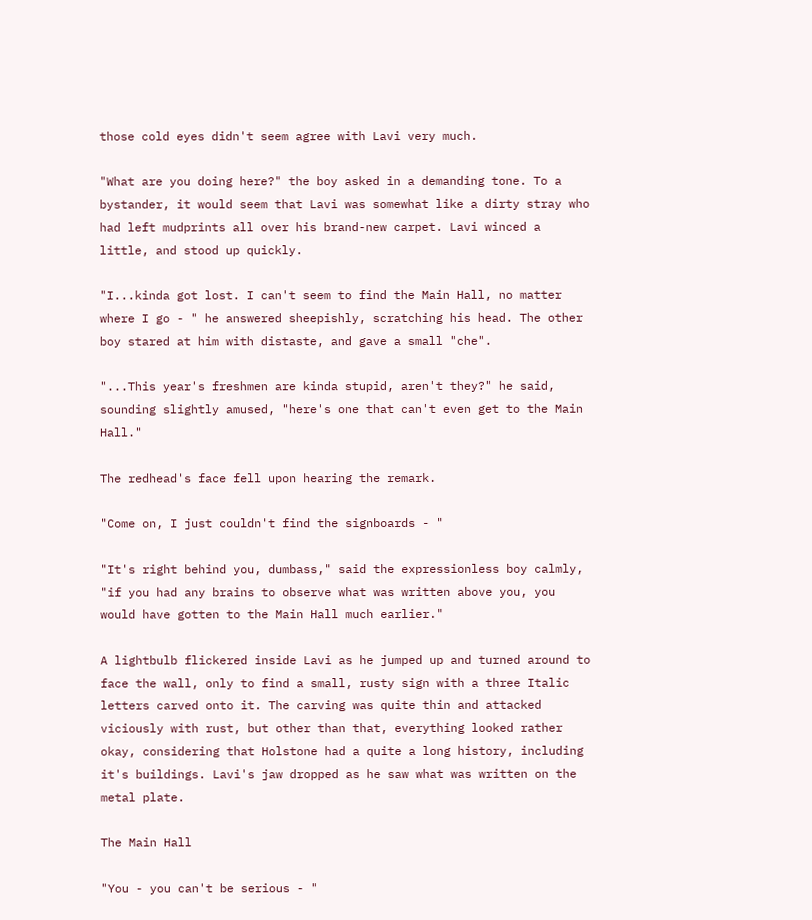those cold eyes didn't seem agree with Lavi very much.

"What are you doing here?" the boy asked in a demanding tone. To a bystander, it would seem that Lavi was somewhat like a dirty stray who had left mudprints all over his brand-new carpet. Lavi winced a little, and stood up quickly.

"I...kinda got lost. I can't seem to find the Main Hall, no matter where I go - " he answered sheepishly, scratching his head. The other boy stared at him with distaste, and gave a small "che".

"...This year's freshmen are kinda stupid, aren't they?" he said, sounding slightly amused, "here's one that can't even get to the Main Hall."

The redhead's face fell upon hearing the remark.

"Come on, I just couldn't find the signboards - "

"It's right behind you, dumbass," said the expressionless boy calmly, "if you had any brains to observe what was written above you, you would have gotten to the Main Hall much earlier."

A lightbulb flickered inside Lavi as he jumped up and turned around to face the wall, only to find a small, rusty sign with a three Italic letters carved onto it. The carving was quite thin and attacked viciously with rust, but other than that, everything looked rather okay, considering that Holstone had a quite a long history, including it's buildings. Lavi's jaw dropped as he saw what was written on the metal plate.

The Main Hall

"You - you can't be serious - "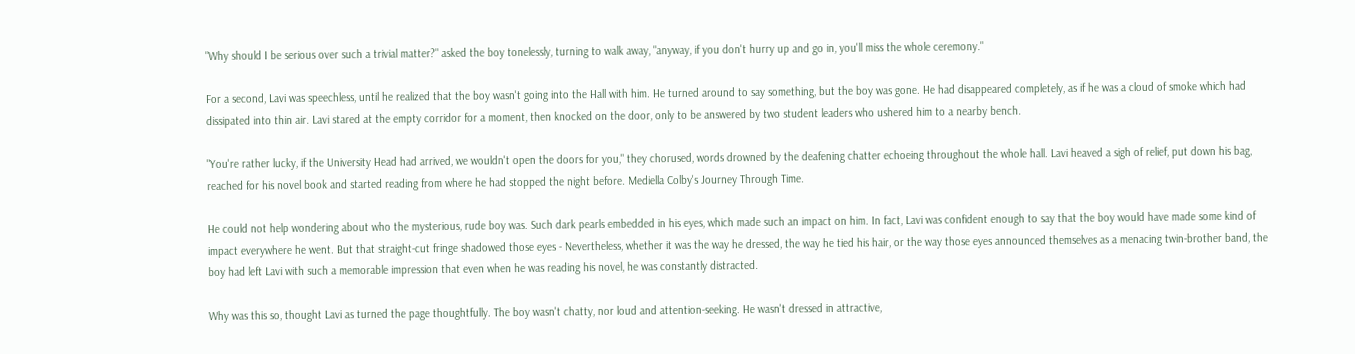"Why should I be serious over such a trivial matter?" asked the boy tonelessly, turning to walk away, "anyway, if you don't hurry up and go in, you'll miss the whole ceremony."

For a second, Lavi was speechless, until he realized that the boy wasn't going into the Hall with him. He turned around to say something, but the boy was gone. He had disappeared completely, as if he was a cloud of smoke which had dissipated into thin air. Lavi stared at the empty corridor for a moment, then knocked on the door, only to be answered by two student leaders who ushered him to a nearby bench.

"You're rather lucky, if the University Head had arrived, we wouldn't open the doors for you," they chorused, words drowned by the deafening chatter echoeing throughout the whole hall. Lavi heaved a sigh of relief, put down his bag, reached for his novel book and started reading from where he had stopped the night before. Mediella Colby's Journey Through Time.

He could not help wondering about who the mysterious, rude boy was. Such dark pearls embedded in his eyes, which made such an impact on him. In fact, Lavi was confident enough to say that the boy would have made some kind of impact everywhere he went. But that straight-cut fringe shadowed those eyes - Nevertheless, whether it was the way he dressed, the way he tied his hair, or the way those eyes announced themselves as a menacing twin-brother band, the boy had left Lavi with such a memorable impression that even when he was reading his novel, he was constantly distracted.

Why was this so, thought Lavi as turned the page thoughtfully. The boy wasn't chatty, nor loud and attention-seeking. He wasn't dressed in attractive,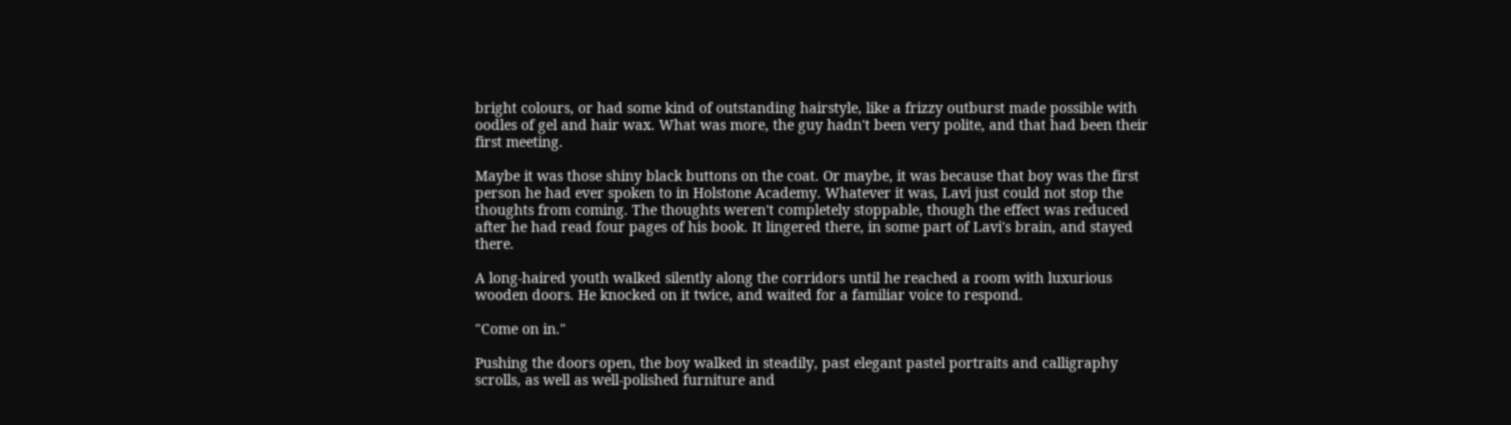bright colours, or had some kind of outstanding hairstyle, like a frizzy outburst made possible with oodles of gel and hair wax. What was more, the guy hadn't been very polite, and that had been their first meeting.

Maybe it was those shiny black buttons on the coat. Or maybe, it was because that boy was the first person he had ever spoken to in Holstone Academy. Whatever it was, Lavi just could not stop the thoughts from coming. The thoughts weren't completely stoppable, though the effect was reduced after he had read four pages of his book. It lingered there, in some part of Lavi's brain, and stayed there.

A long-haired youth walked silently along the corridors until he reached a room with luxurious wooden doors. He knocked on it twice, and waited for a familiar voice to respond.

"Come on in."

Pushing the doors open, the boy walked in steadily, past elegant pastel portraits and calligraphy scrolls, as well as well-polished furniture and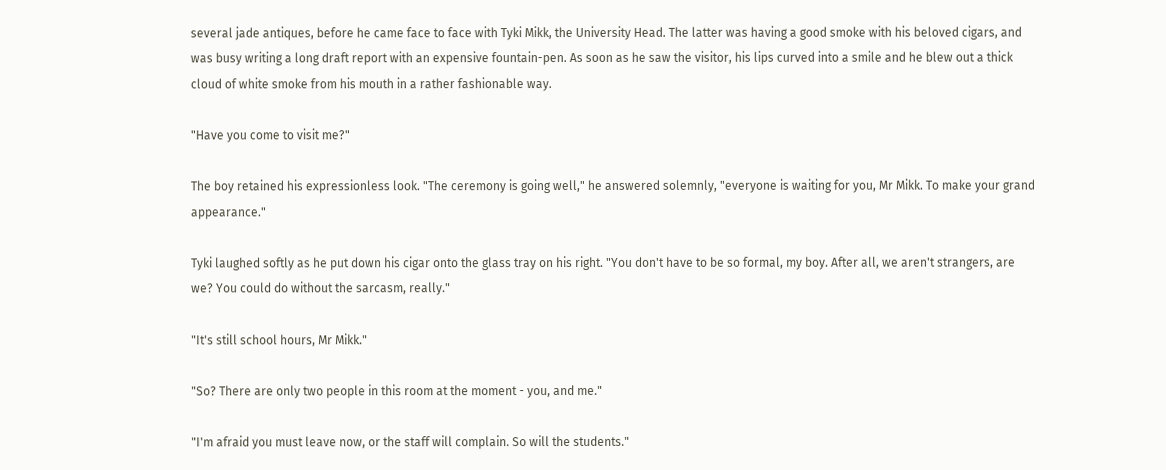several jade antiques, before he came face to face with Tyki Mikk, the University Head. The latter was having a good smoke with his beloved cigars, and was busy writing a long draft report with an expensive fountain-pen. As soon as he saw the visitor, his lips curved into a smile and he blew out a thick cloud of white smoke from his mouth in a rather fashionable way.

"Have you come to visit me?"

The boy retained his expressionless look. "The ceremony is going well," he answered solemnly, "everyone is waiting for you, Mr Mikk. To make your grand appearance."

Tyki laughed softly as he put down his cigar onto the glass tray on his right. "You don't have to be so formal, my boy. After all, we aren't strangers, are we? You could do without the sarcasm, really."

"It's still school hours, Mr Mikk."

"So? There are only two people in this room at the moment - you, and me."

"I'm afraid you must leave now, or the staff will complain. So will the students."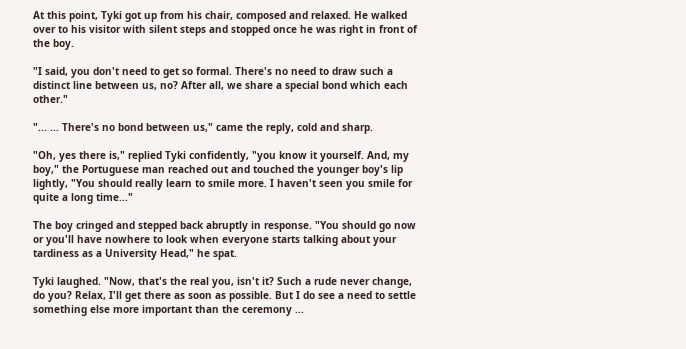At this point, Tyki got up from his chair, composed and relaxed. He walked over to his visitor with silent steps and stopped once he was right in front of the boy.

"I said, you don't need to get so formal. There's no need to draw such a distinct line between us, no? After all, we share a special bond which each other."

"... ... There's no bond between us," came the reply, cold and sharp.

"Oh, yes there is," replied Tyki confidently, "you know it yourself. And, my boy," the Portuguese man reached out and touched the younger boy's lip lightly, "You should really learn to smile more. I haven't seen you smile for quite a long time..."

The boy cringed and stepped back abruptly in response. "You should go now or you'll have nowhere to look when everyone starts talking about your tardiness as a University Head," he spat.

Tyki laughed. "Now, that's the real you, isn't it? Such a rude never change, do you? Relax, I'll get there as soon as possible. But I do see a need to settle something else more important than the ceremony ...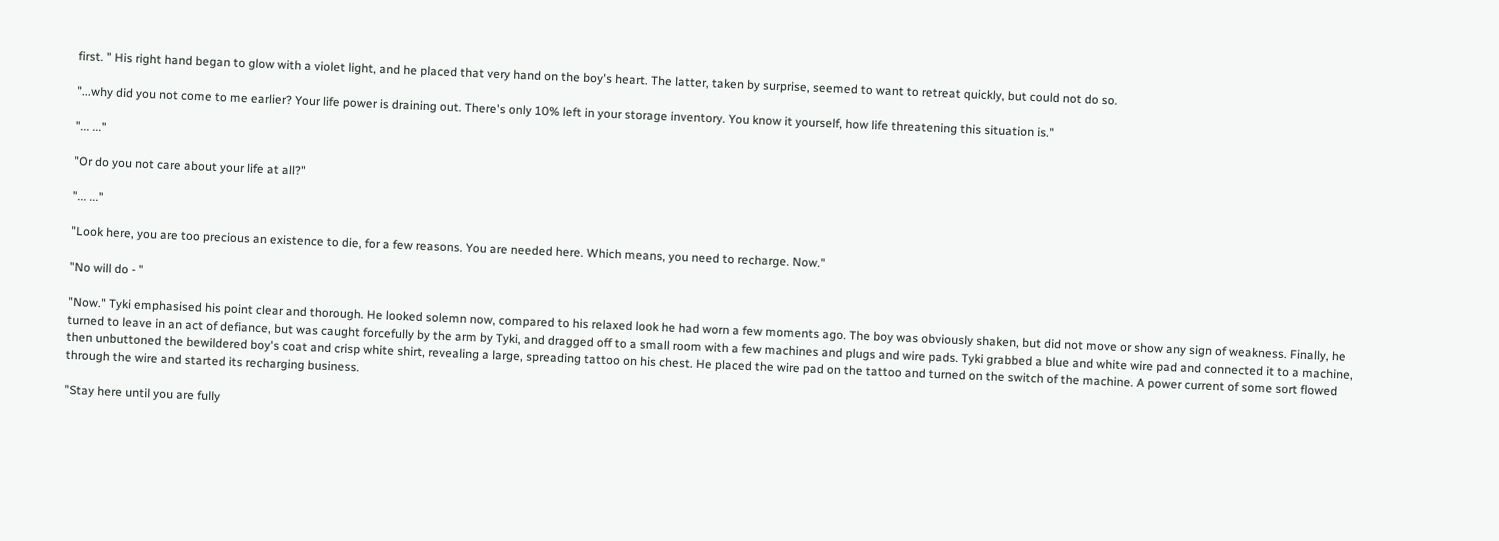first. " His right hand began to glow with a violet light, and he placed that very hand on the boy's heart. The latter, taken by surprise, seemed to want to retreat quickly, but could not do so.

"...why did you not come to me earlier? Your life power is draining out. There's only 10% left in your storage inventory. You know it yourself, how life threatening this situation is."

"... ..."

"Or do you not care about your life at all?"

"... ..."

"Look here, you are too precious an existence to die, for a few reasons. You are needed here. Which means, you need to recharge. Now."

"No will do - "

"Now." Tyki emphasised his point clear and thorough. He looked solemn now, compared to his relaxed look he had worn a few moments ago. The boy was obviously shaken, but did not move or show any sign of weakness. Finally, he turned to leave in an act of defiance, but was caught forcefully by the arm by Tyki, and dragged off to a small room with a few machines and plugs and wire pads. Tyki grabbed a blue and white wire pad and connected it to a machine, then unbuttoned the bewildered boy's coat and crisp white shirt, revealing a large, spreading tattoo on his chest. He placed the wire pad on the tattoo and turned on the switch of the machine. A power current of some sort flowed through the wire and started its recharging business.

"Stay here until you are fully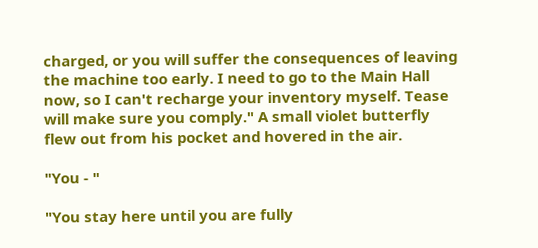charged, or you will suffer the consequences of leaving the machine too early. I need to go to the Main Hall now, so I can't recharge your inventory myself. Tease will make sure you comply." A small violet butterfly flew out from his pocket and hovered in the air.

"You - "

"You stay here until you are fully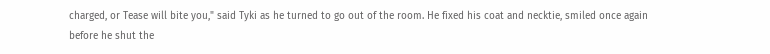charged, or Tease will bite you," said Tyki as he turned to go out of the room. He fixed his coat and necktie, smiled once again before he shut the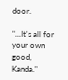door.

"...It's all for your own good, Kanda."